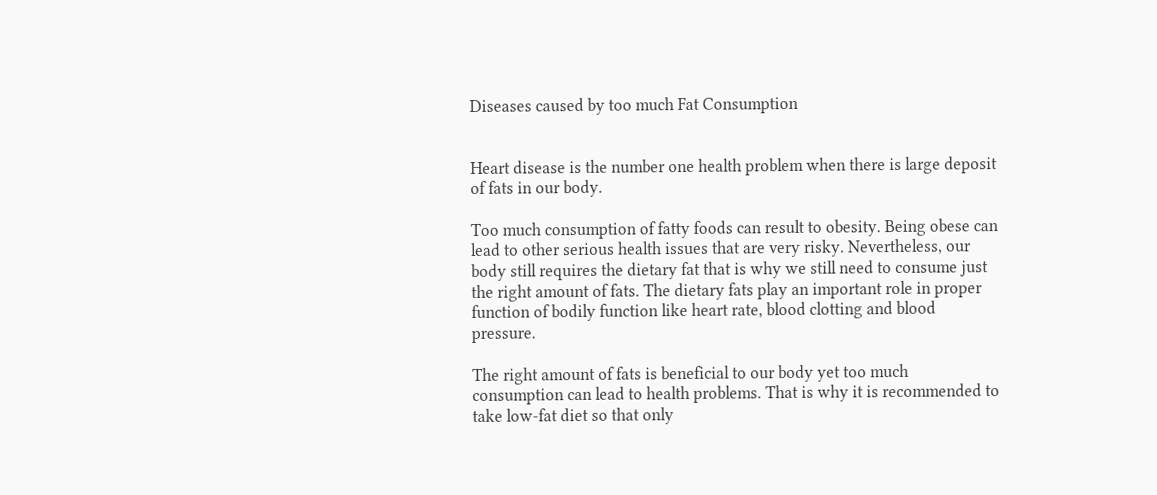Diseases caused by too much Fat Consumption


Heart disease is the number one health problem when there is large deposit of fats in our body.

Too much consumption of fatty foods can result to obesity. Being obese can lead to other serious health issues that are very risky. Nevertheless, our body still requires the dietary fat that is why we still need to consume just the right amount of fats. The dietary fats play an important role in proper function of bodily function like heart rate, blood clotting and blood pressure.

The right amount of fats is beneficial to our body yet too much consumption can lead to health problems. That is why it is recommended to take low-fat diet so that only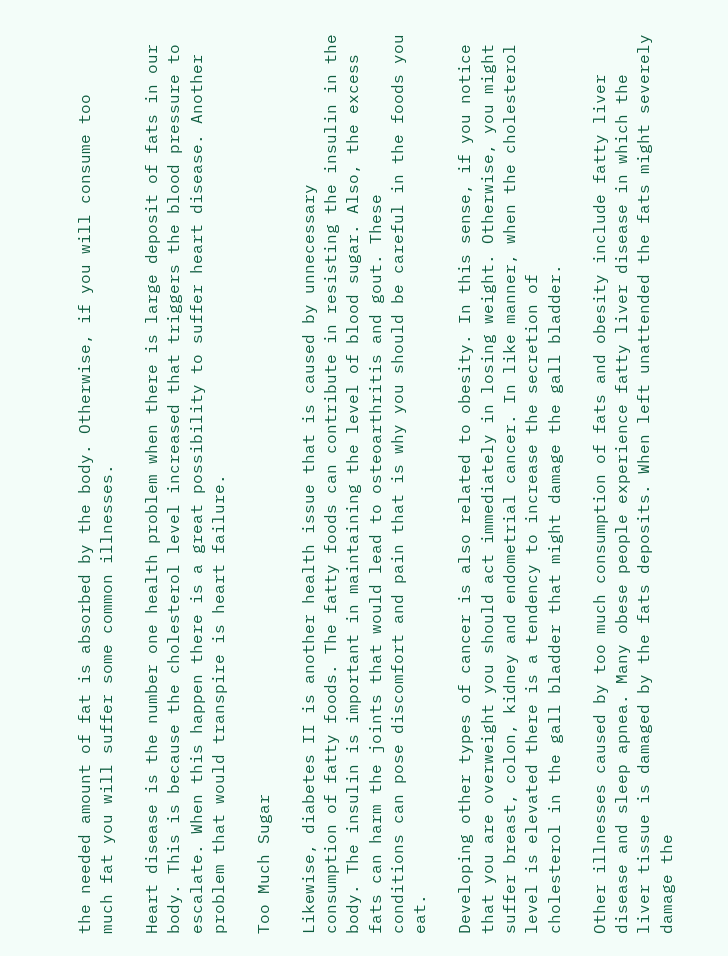the needed amount of fat is absorbed by the body. Otherwise, if you will consume too
much fat you will suffer some common illnesses.

Heart disease is the number one health problem when there is large deposit of fats in our body. This is because the cholesterol level increased that triggers the blood pressure to escalate. When this happen there is a great possibility to suffer heart disease. Another problem that would transpire is heart failure.

Too Much Sugar

Likewise, diabetes II is another health issue that is caused by unnecessary
consumption of fatty foods. The fatty foods can contribute in resisting the insulin in the body. The insulin is important in maintaining the level of blood sugar. Also, the excess fats can harm the joints that would lead to osteoarthritis and gout. These
conditions can pose discomfort and pain that is why you should be careful in the foods you eat.

Developing other types of cancer is also related to obesity. In this sense, if you notice that you are overweight you should act immediately in losing weight. Otherwise, you might suffer breast, colon, kidney and endometrial cancer. In like manner, when the cholesterol level is elevated there is a tendency to increase the secretion of
cholesterol in the gall bladder that might damage the gall bladder.

Other illnesses caused by too much consumption of fats and obesity include fatty liver disease and sleep apnea. Many obese people experience fatty liver disease in which the liver tissue is damaged by the fats deposits. When left unattended the fats might severely damage the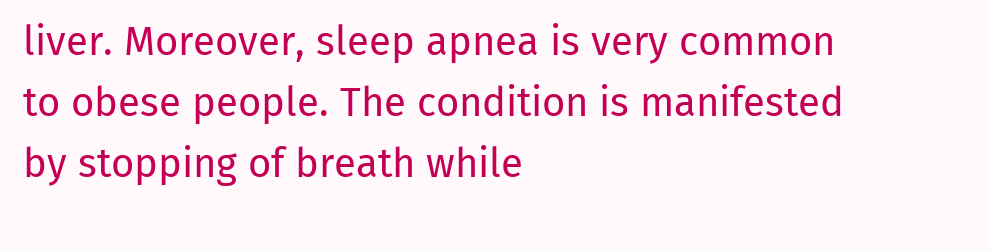liver. Moreover, sleep apnea is very common to obese people. The condition is manifested by stopping of breath while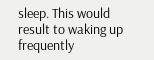sleep. This would result to waking up frequently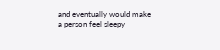and eventually would make a person feel sleepy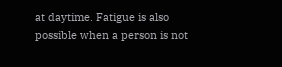at daytime. Fatigue is also possible when a person is not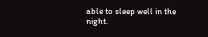able to sleep well in the night.